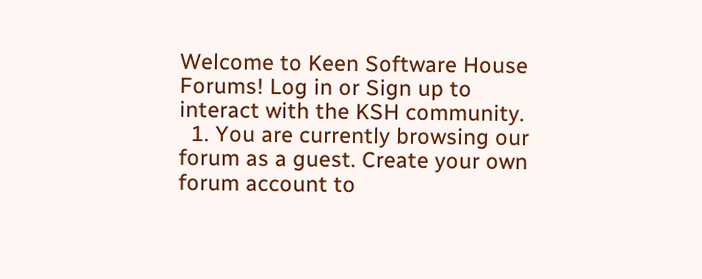Welcome to Keen Software House Forums! Log in or Sign up to interact with the KSH community.
  1. You are currently browsing our forum as a guest. Create your own forum account to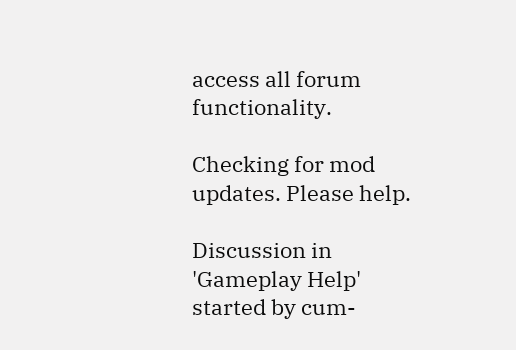access all forum functionality.

Checking for mod updates. Please help.

Discussion in 'Gameplay Help' started by cum-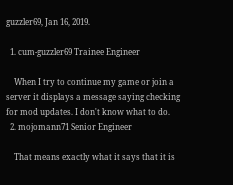guzzler69, Jan 16, 2019.

  1. cum-guzzler69 Trainee Engineer

    When I try to continue my game or join a server it displays a message saying checking for mod updates. I don't know what to do.
  2. mojomann71 Senior Engineer

    That means exactly what it says that it is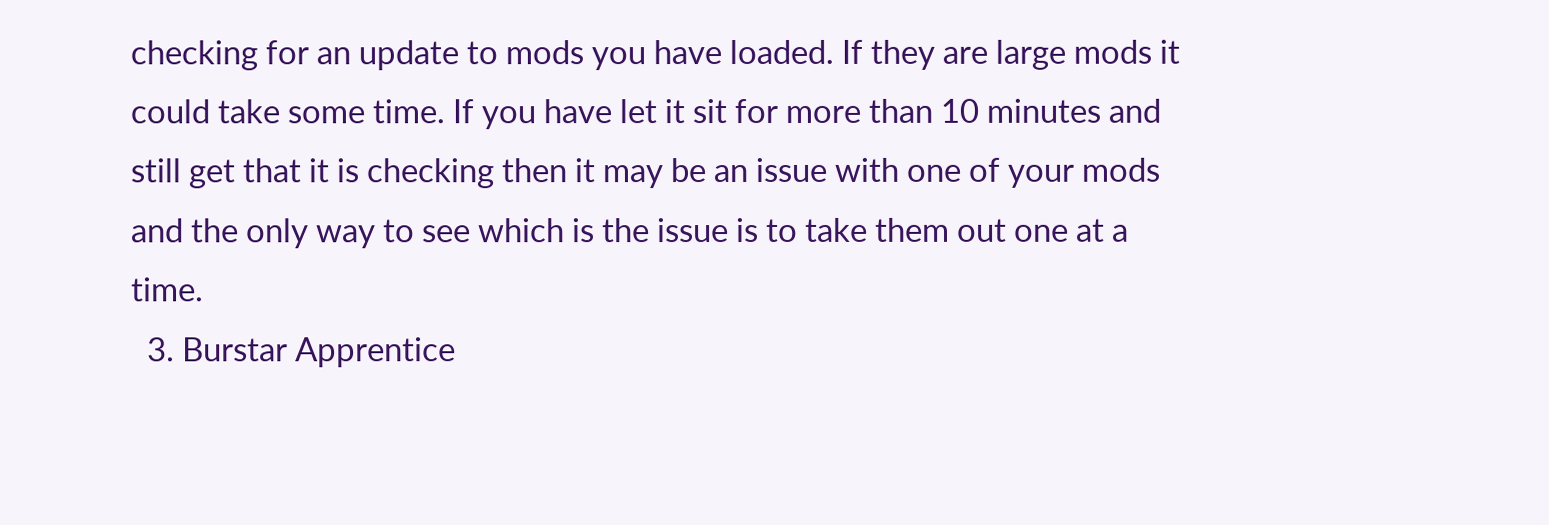checking for an update to mods you have loaded. If they are large mods it could take some time. If you have let it sit for more than 10 minutes and still get that it is checking then it may be an issue with one of your mods and the only way to see which is the issue is to take them out one at a time.
  3. Burstar Apprentice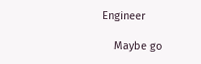Engineer

    Maybe go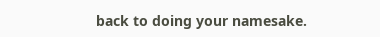back to doing your namesake.